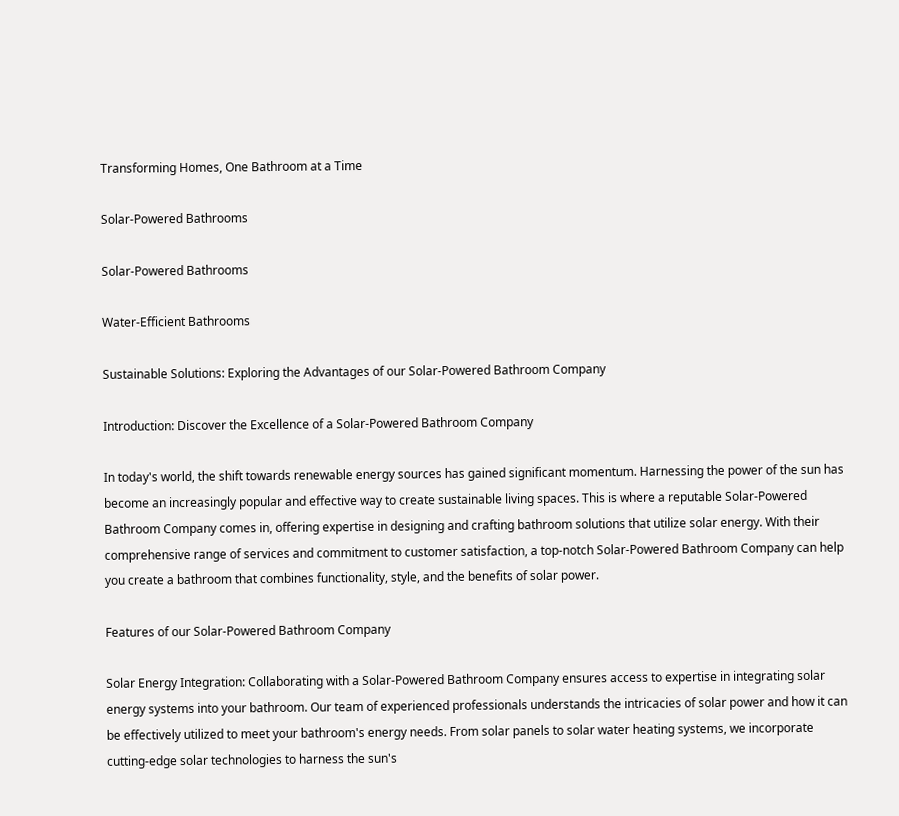Transforming Homes, One Bathroom at a Time

Solar-Powered Bathrooms

Solar-Powered Bathrooms

Water-Efficient Bathrooms

Sustainable Solutions: Exploring the Advantages of our Solar-Powered Bathroom Company

Introduction: Discover the Excellence of a Solar-Powered Bathroom Company

In today's world, the shift towards renewable energy sources has gained significant momentum. Harnessing the power of the sun has become an increasingly popular and effective way to create sustainable living spaces. This is where a reputable Solar-Powered Bathroom Company comes in, offering expertise in designing and crafting bathroom solutions that utilize solar energy. With their comprehensive range of services and commitment to customer satisfaction, a top-notch Solar-Powered Bathroom Company can help you create a bathroom that combines functionality, style, and the benefits of solar power.

Features of our Solar-Powered Bathroom Company

Solar Energy Integration: Collaborating with a Solar-Powered Bathroom Company ensures access to expertise in integrating solar energy systems into your bathroom. Our team of experienced professionals understands the intricacies of solar power and how it can be effectively utilized to meet your bathroom's energy needs. From solar panels to solar water heating systems, we incorporate cutting-edge solar technologies to harness the sun's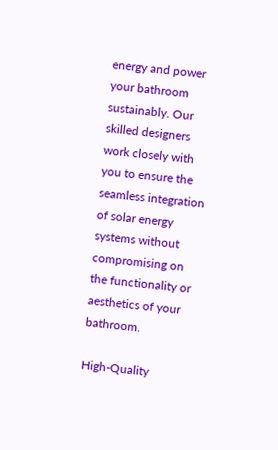energy and power your bathroom sustainably. Our skilled designers work closely with you to ensure the seamless integration of solar energy systems without compromising on the functionality or aesthetics of your bathroom.

High-Quality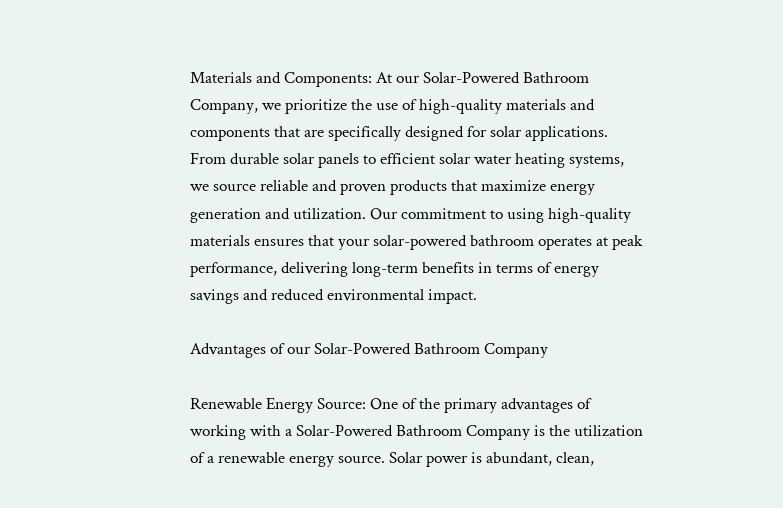Materials and Components: At our Solar-Powered Bathroom Company, we prioritize the use of high-quality materials and components that are specifically designed for solar applications. From durable solar panels to efficient solar water heating systems, we source reliable and proven products that maximize energy generation and utilization. Our commitment to using high-quality materials ensures that your solar-powered bathroom operates at peak performance, delivering long-term benefits in terms of energy savings and reduced environmental impact.

Advantages of our Solar-Powered Bathroom Company

Renewable Energy Source: One of the primary advantages of working with a Solar-Powered Bathroom Company is the utilization of a renewable energy source. Solar power is abundant, clean,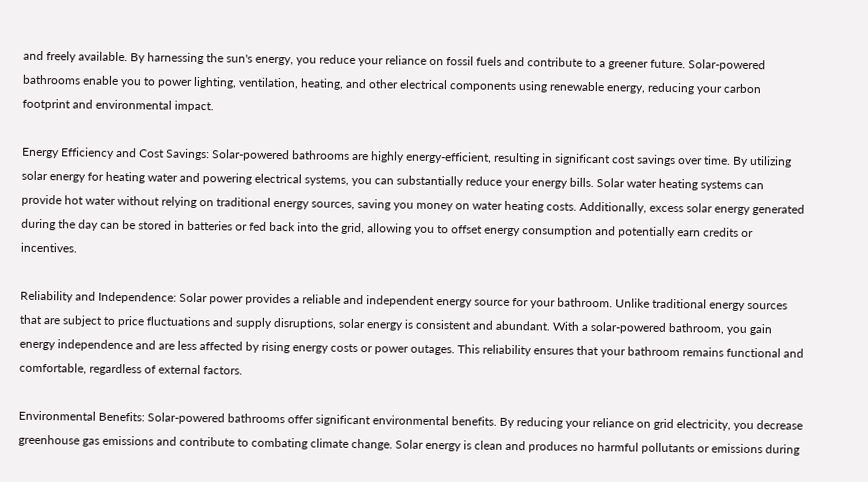and freely available. By harnessing the sun's energy, you reduce your reliance on fossil fuels and contribute to a greener future. Solar-powered bathrooms enable you to power lighting, ventilation, heating, and other electrical components using renewable energy, reducing your carbon footprint and environmental impact.

Energy Efficiency and Cost Savings: Solar-powered bathrooms are highly energy-efficient, resulting in significant cost savings over time. By utilizing solar energy for heating water and powering electrical systems, you can substantially reduce your energy bills. Solar water heating systems can provide hot water without relying on traditional energy sources, saving you money on water heating costs. Additionally, excess solar energy generated during the day can be stored in batteries or fed back into the grid, allowing you to offset energy consumption and potentially earn credits or incentives.

Reliability and Independence: Solar power provides a reliable and independent energy source for your bathroom. Unlike traditional energy sources that are subject to price fluctuations and supply disruptions, solar energy is consistent and abundant. With a solar-powered bathroom, you gain energy independence and are less affected by rising energy costs or power outages. This reliability ensures that your bathroom remains functional and comfortable, regardless of external factors.

Environmental Benefits: Solar-powered bathrooms offer significant environmental benefits. By reducing your reliance on grid electricity, you decrease greenhouse gas emissions and contribute to combating climate change. Solar energy is clean and produces no harmful pollutants or emissions during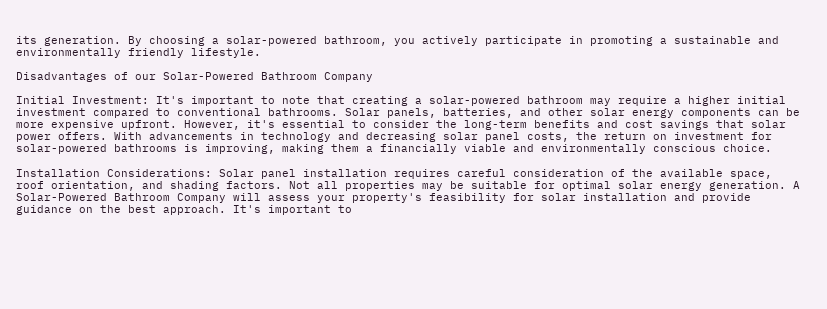its generation. By choosing a solar-powered bathroom, you actively participate in promoting a sustainable and environmentally friendly lifestyle.

Disadvantages of our Solar-Powered Bathroom Company

Initial Investment: It's important to note that creating a solar-powered bathroom may require a higher initial investment compared to conventional bathrooms. Solar panels, batteries, and other solar energy components can be more expensive upfront. However, it's essential to consider the long-term benefits and cost savings that solar power offers. With advancements in technology and decreasing solar panel costs, the return on investment for solar-powered bathrooms is improving, making them a financially viable and environmentally conscious choice.

Installation Considerations: Solar panel installation requires careful consideration of the available space, roof orientation, and shading factors. Not all properties may be suitable for optimal solar energy generation. A Solar-Powered Bathroom Company will assess your property's feasibility for solar installation and provide guidance on the best approach. It's important to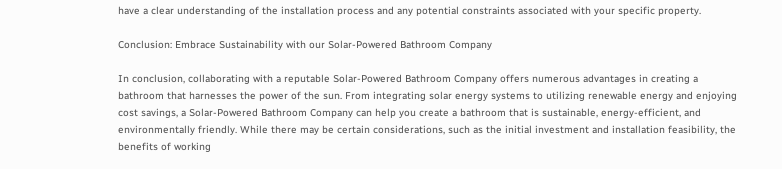have a clear understanding of the installation process and any potential constraints associated with your specific property.

Conclusion: Embrace Sustainability with our Solar-Powered Bathroom Company

In conclusion, collaborating with a reputable Solar-Powered Bathroom Company offers numerous advantages in creating a bathroom that harnesses the power of the sun. From integrating solar energy systems to utilizing renewable energy and enjoying cost savings, a Solar-Powered Bathroom Company can help you create a bathroom that is sustainable, energy-efficient, and environmentally friendly. While there may be certain considerations, such as the initial investment and installation feasibility, the benefits of working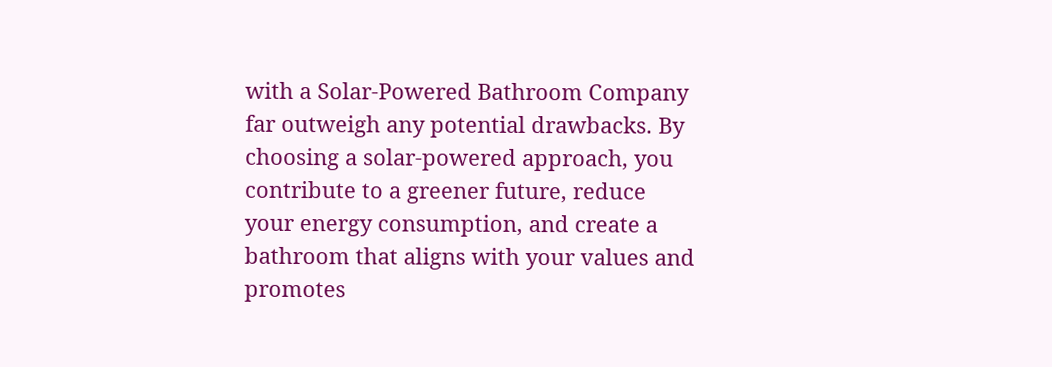with a Solar-Powered Bathroom Company far outweigh any potential drawbacks. By choosing a solar-powered approach, you contribute to a greener future, reduce your energy consumption, and create a bathroom that aligns with your values and promotes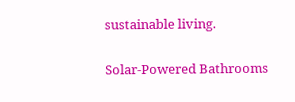sustainable living.

Solar-Powered Bathrooms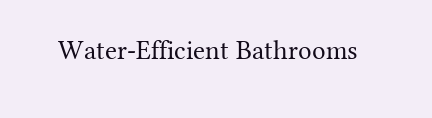Water-Efficient Bathrooms